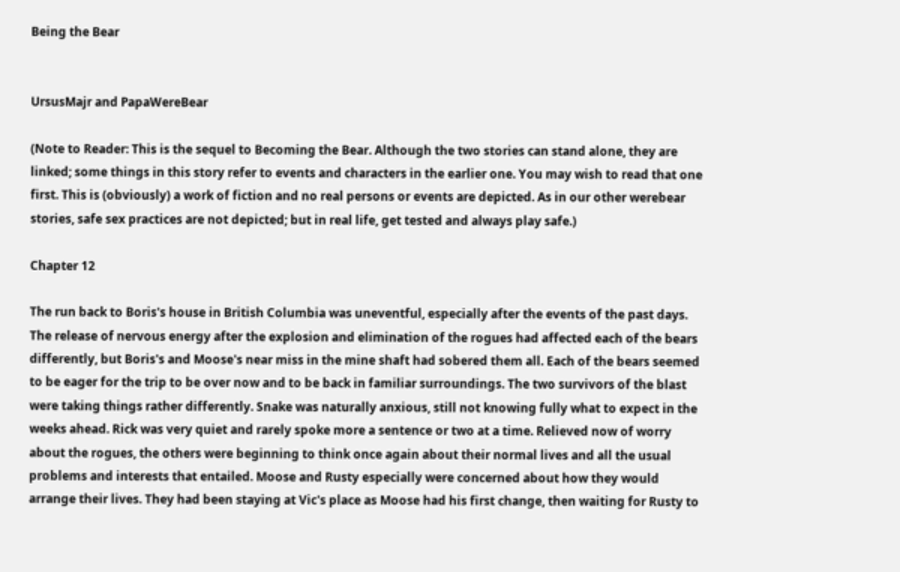Being the Bear


UrsusMajr and PapaWereBear

(Note to Reader: This is the sequel to Becoming the Bear. Although the two stories can stand alone, they are linked; some things in this story refer to events and characters in the earlier one. You may wish to read that one first. This is (obviously) a work of fiction and no real persons or events are depicted. As in our other werebear stories, safe sex practices are not depicted; but in real life, get tested and always play safe.)

Chapter 12

The run back to Boris's house in British Columbia was uneventful, especially after the events of the past days. The release of nervous energy after the explosion and elimination of the rogues had affected each of the bears differently, but Boris's and Moose's near miss in the mine shaft had sobered them all. Each of the bears seemed to be eager for the trip to be over now and to be back in familiar surroundings. The two survivors of the blast were taking things rather differently. Snake was naturally anxious, still not knowing fully what to expect in the weeks ahead. Rick was very quiet and rarely spoke more a sentence or two at a time. Relieved now of worry about the rogues, the others were beginning to think once again about their normal lives and all the usual problems and interests that entailed. Moose and Rusty especially were concerned about how they would arrange their lives. They had been staying at Vic's place as Moose had his first change, then waiting for Rusty to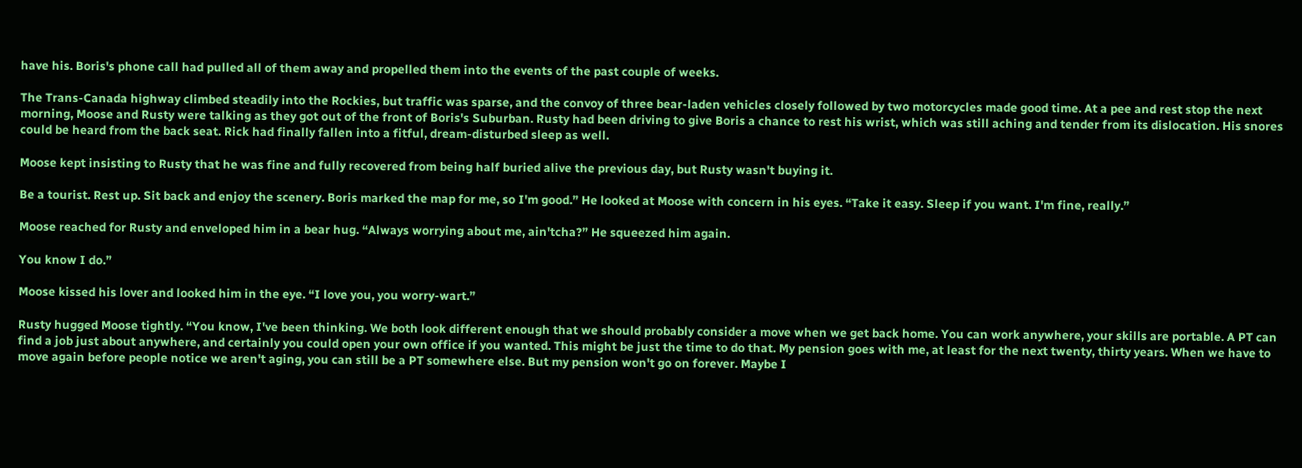have his. Boris's phone call had pulled all of them away and propelled them into the events of the past couple of weeks.

The Trans-Canada highway climbed steadily into the Rockies, but traffic was sparse, and the convoy of three bear-laden vehicles closely followed by two motorcycles made good time. At a pee and rest stop the next morning, Moose and Rusty were talking as they got out of the front of Boris's Suburban. Rusty had been driving to give Boris a chance to rest his wrist, which was still aching and tender from its dislocation. His snores could be heard from the back seat. Rick had finally fallen into a fitful, dream-disturbed sleep as well.

Moose kept insisting to Rusty that he was fine and fully recovered from being half buried alive the previous day, but Rusty wasn't buying it.

Be a tourist. Rest up. Sit back and enjoy the scenery. Boris marked the map for me, so I'm good.” He looked at Moose with concern in his eyes. “Take it easy. Sleep if you want. I'm fine, really.”

Moose reached for Rusty and enveloped him in a bear hug. “Always worrying about me, ain'tcha?” He squeezed him again.

You know I do.”

Moose kissed his lover and looked him in the eye. “I love you, you worry-wart.”

Rusty hugged Moose tightly. “You know, I've been thinking. We both look different enough that we should probably consider a move when we get back home. You can work anywhere, your skills are portable. A PT can find a job just about anywhere, and certainly you could open your own office if you wanted. This might be just the time to do that. My pension goes with me, at least for the next twenty, thirty years. When we have to move again before people notice we aren't aging, you can still be a PT somewhere else. But my pension won't go on forever. Maybe I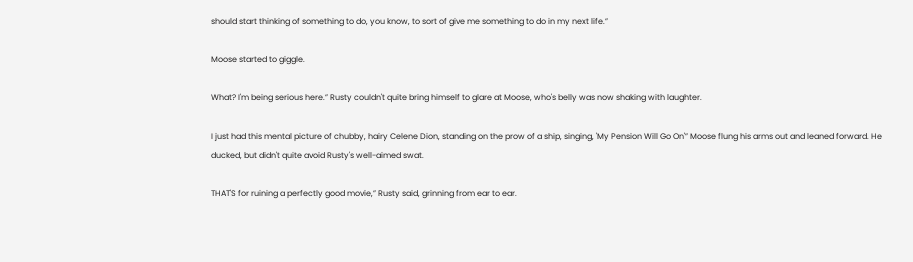should start thinking of something to do, you know, to sort of give me something to do in my next life.”

Moose started to giggle.

What? I'm being serious here.” Rusty couldn't quite bring himself to glare at Moose, who's belly was now shaking with laughter.

I just had this mental picture of chubby, hairy Celene Dion, standing on the prow of a ship, singing, 'My Pension Will Go On'” Moose flung his arms out and leaned forward. He ducked, but didn't quite avoid Rusty's well-aimed swat.

THAT'S for ruining a perfectly good movie,” Rusty said, grinning from ear to ear.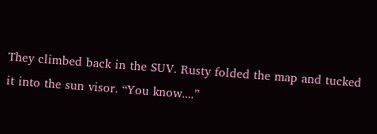They climbed back in the SUV. Rusty folded the map and tucked it into the sun visor. “You know....”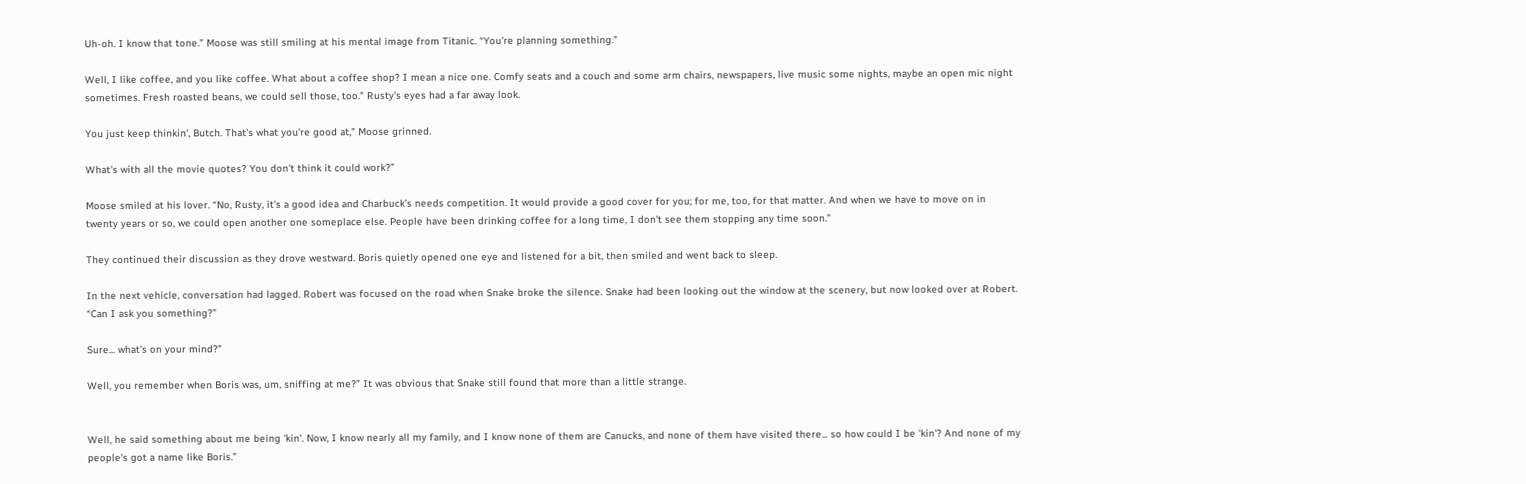Uh-oh. I know that tone.” Moose was still smiling at his mental image from Titanic. “You're planning something.”

Well, I like coffee, and you like coffee. What about a coffee shop? I mean a nice one. Comfy seats and a couch and some arm chairs, newspapers, live music some nights, maybe an open mic night sometimes. Fresh roasted beans, we could sell those, too.” Rusty's eyes had a far away look.

You just keep thinkin', Butch. That's what you're good at,” Moose grinned.

What's with all the movie quotes? You don't think it could work?”

Moose smiled at his lover. “No, Rusty, it's a good idea and Charbuck’s needs competition. It would provide a good cover for you; for me, too, for that matter. And when we have to move on in twenty years or so, we could open another one someplace else. People have been drinking coffee for a long time, I don't see them stopping any time soon.”

They continued their discussion as they drove westward. Boris quietly opened one eye and listened for a bit, then smiled and went back to sleep.

In the next vehicle, conversation had lagged. Robert was focused on the road when Snake broke the silence. Snake had been looking out the window at the scenery, but now looked over at Robert. “Can I ask you something?”

Sure... what's on your mind?”

Well, you remember when Boris was, um, sniffing at me?” It was obvious that Snake still found that more than a little strange.


Well, he said something about me being 'kin'. Now, I know nearly all my family, and I know none of them are Canucks, and none of them have visited there... so how could I be 'kin'? And none of my people's got a name like Boris.”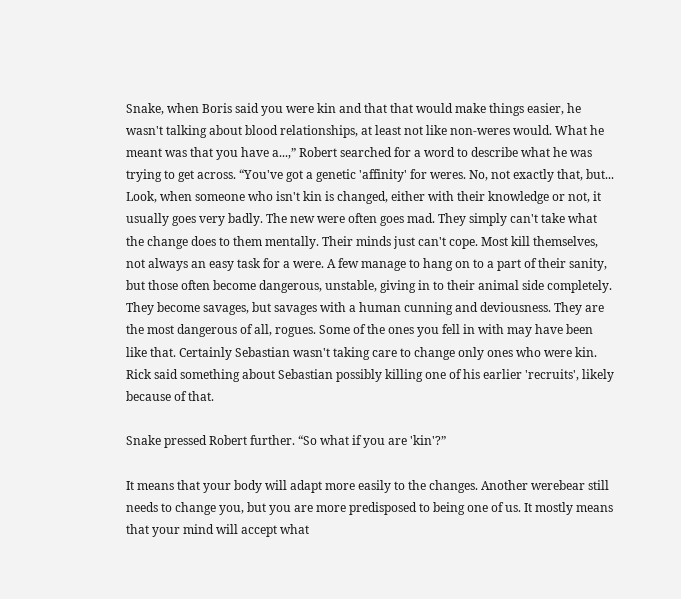Snake, when Boris said you were kin and that that would make things easier, he wasn't talking about blood relationships, at least not like non-weres would. What he meant was that you have a...,” Robert searched for a word to describe what he was trying to get across. “You've got a genetic 'affinity' for weres. No, not exactly that, but... Look, when someone who isn't kin is changed, either with their knowledge or not, it usually goes very badly. The new were often goes mad. They simply can't take what the change does to them mentally. Their minds just can't cope. Most kill themselves, not always an easy task for a were. A few manage to hang on to a part of their sanity, but those often become dangerous, unstable, giving in to their animal side completely. They become savages, but savages with a human cunning and deviousness. They are the most dangerous of all, rogues. Some of the ones you fell in with may have been like that. Certainly Sebastian wasn't taking care to change only ones who were kin. Rick said something about Sebastian possibly killing one of his earlier 'recruits', likely because of that.

Snake pressed Robert further. “So what if you are 'kin'?”

It means that your body will adapt more easily to the changes. Another werebear still needs to change you, but you are more predisposed to being one of us. It mostly means that your mind will accept what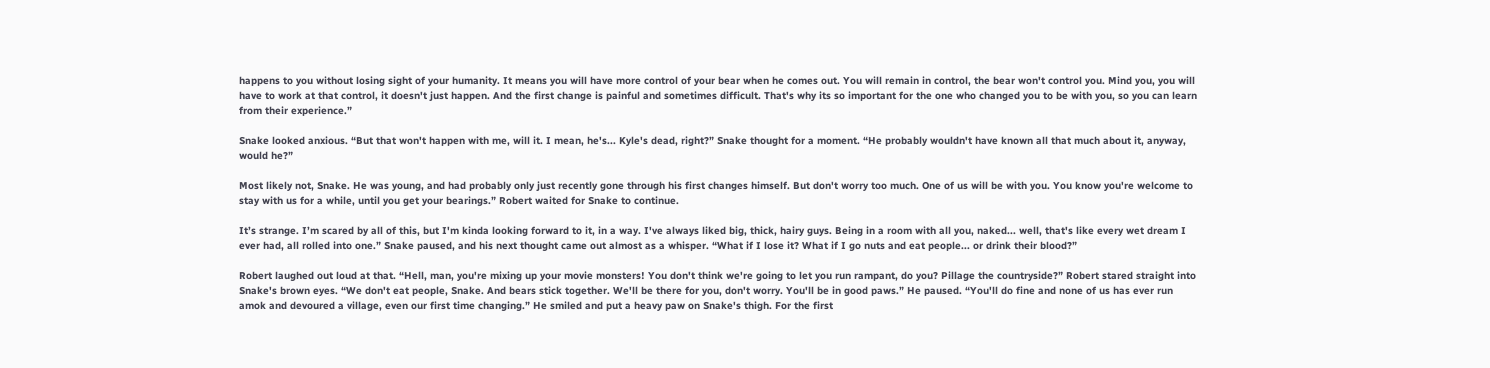happens to you without losing sight of your humanity. It means you will have more control of your bear when he comes out. You will remain in control, the bear won't control you. Mind you, you will have to work at that control, it doesn't just happen. And the first change is painful and sometimes difficult. That's why its so important for the one who changed you to be with you, so you can learn from their experience.”

Snake looked anxious. “But that won't happen with me, will it. I mean, he's... Kyle's dead, right?” Snake thought for a moment. “He probably wouldn't have known all that much about it, anyway, would he?”

Most likely not, Snake. He was young, and had probably only just recently gone through his first changes himself. But don't worry too much. One of us will be with you. You know you're welcome to stay with us for a while, until you get your bearings.” Robert waited for Snake to continue.

It’s strange. I’m scared by all of this, but I'm kinda looking forward to it, in a way. I've always liked big, thick, hairy guys. Being in a room with all you, naked... well, that's like every wet dream I ever had, all rolled into one.” Snake paused, and his next thought came out almost as a whisper. “What if I lose it? What if I go nuts and eat people... or drink their blood?”

Robert laughed out loud at that. “Hell, man, you're mixing up your movie monsters! You don't think we're going to let you run rampant, do you? Pillage the countryside?” Robert stared straight into Snake's brown eyes. “We don't eat people, Snake. And bears stick together. We'll be there for you, don't worry. You'll be in good paws.” He paused. “You'll do fine and none of us has ever run amok and devoured a village, even our first time changing.” He smiled and put a heavy paw on Snake's thigh. For the first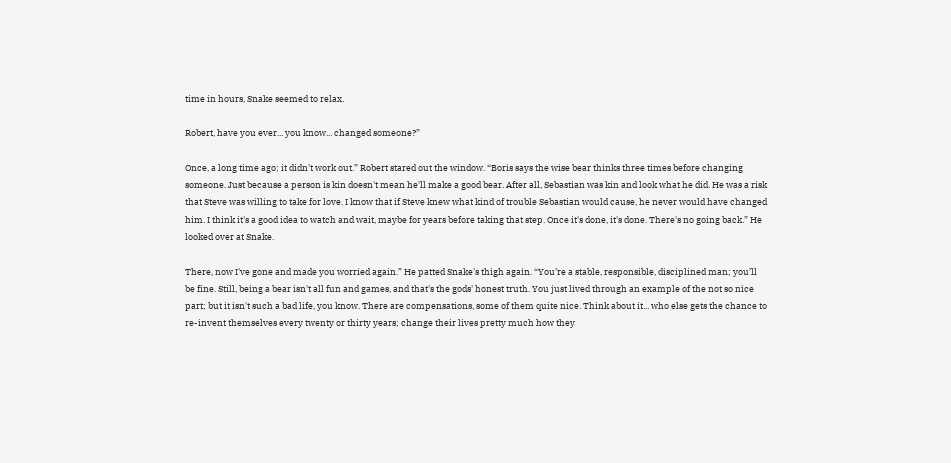time in hours, Snake seemed to relax.

Robert, have you ever... you know... changed someone?”

Once, a long time ago; it didn't work out.” Robert stared out the window. “Boris says the wise bear thinks three times before changing someone. Just because a person is kin doesn't mean he'll make a good bear. After all, Sebastian was kin and look what he did. He was a risk that Steve was willing to take for love. I know that if Steve knew what kind of trouble Sebastian would cause, he never would have changed him. I think it's a good idea to watch and wait, maybe for years before taking that step. Once it's done, it's done. There's no going back.” He looked over at Snake.

There, now I've gone and made you worried again.” He patted Snake's thigh again. “You’re a stable, responsible, disciplined man; you’ll be fine. Still, being a bear isn't all fun and games, and that's the gods' honest truth. You just lived through an example of the not so nice part; but it isn't such a bad life, you know. There are compensations, some of them quite nice. Think about it... who else gets the chance to re-invent themselves every twenty or thirty years; change their lives pretty much how they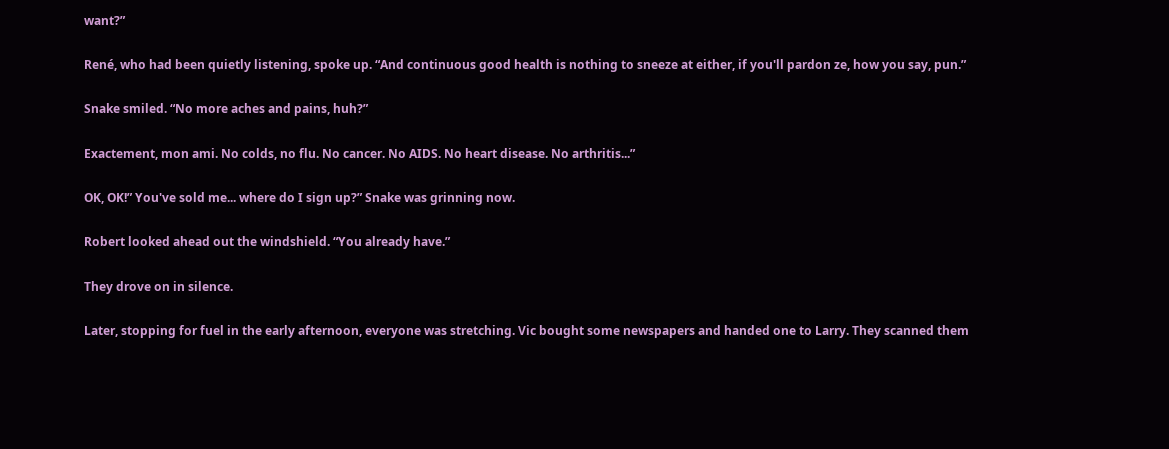want?”

René, who had been quietly listening, spoke up. “And continuous good health is nothing to sneeze at either, if you'll pardon ze, how you say, pun.”

Snake smiled. “No more aches and pains, huh?”

Exactement, mon ami. No colds, no flu. No cancer. No AIDS. No heart disease. No arthritis...”

OK, OK!” You've sold me... where do I sign up?” Snake was grinning now.

Robert looked ahead out the windshield. “You already have.”

They drove on in silence.

Later, stopping for fuel in the early afternoon, everyone was stretching. Vic bought some newspapers and handed one to Larry. They scanned them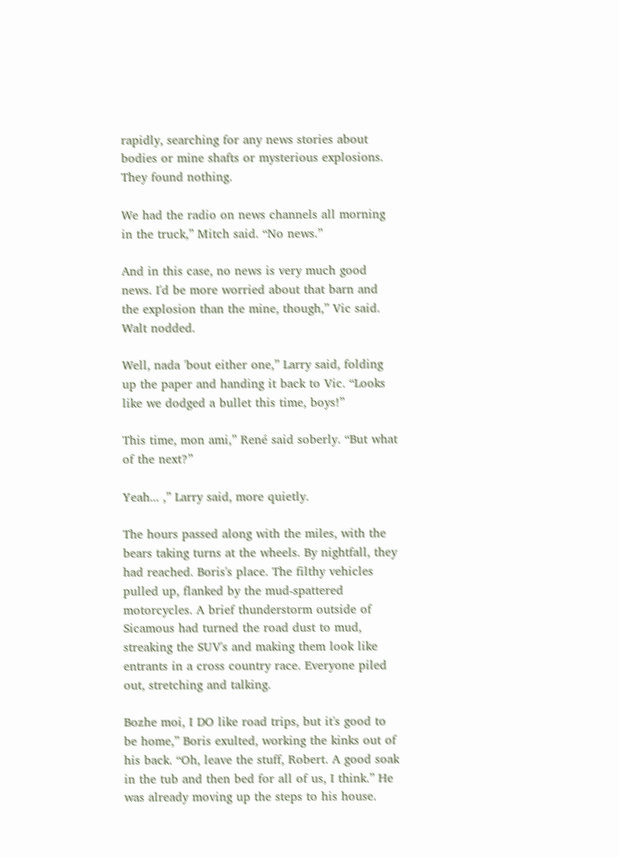rapidly, searching for any news stories about bodies or mine shafts or mysterious explosions. They found nothing.

We had the radio on news channels all morning in the truck,” Mitch said. “No news.”

And in this case, no news is very much good news. I'd be more worried about that barn and the explosion than the mine, though,” Vic said. Walt nodded.

Well, nada 'bout either one,” Larry said, folding up the paper and handing it back to Vic. “Looks like we dodged a bullet this time, boys!”

This time, mon ami,” René said soberly. “But what of the next?”

Yeah... ,” Larry said, more quietly.

The hours passed along with the miles, with the bears taking turns at the wheels. By nightfall, they had reached. Boris's place. The filthy vehicles pulled up, flanked by the mud-spattered motorcycles. A brief thunderstorm outside of Sicamous had turned the road dust to mud, streaking the SUV's and making them look like entrants in a cross country race. Everyone piled out, stretching and talking.

Bozhe moi, I DO like road trips, but it's good to be home,” Boris exulted, working the kinks out of his back. “Oh, leave the stuff, Robert. A good soak in the tub and then bed for all of us, I think.” He was already moving up the steps to his house.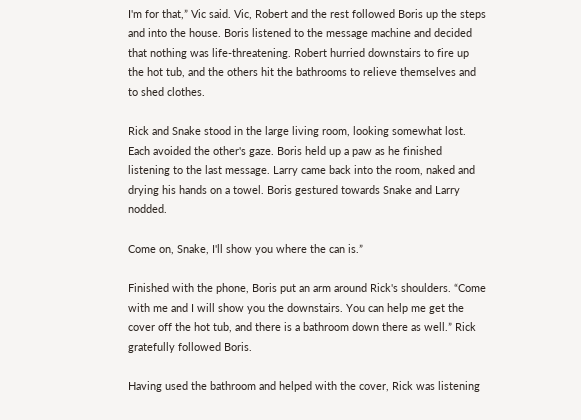I'm for that,” Vic said. Vic, Robert and the rest followed Boris up the steps and into the house. Boris listened to the message machine and decided that nothing was life-threatening. Robert hurried downstairs to fire up the hot tub, and the others hit the bathrooms to relieve themselves and to shed clothes.

Rick and Snake stood in the large living room, looking somewhat lost. Each avoided the other's gaze. Boris held up a paw as he finished listening to the last message. Larry came back into the room, naked and drying his hands on a towel. Boris gestured towards Snake and Larry nodded.

Come on, Snake, I'll show you where the can is.”

Finished with the phone, Boris put an arm around Rick's shoulders. “Come with me and I will show you the downstairs. You can help me get the cover off the hot tub, and there is a bathroom down there as well.” Rick gratefully followed Boris.

Having used the bathroom and helped with the cover, Rick was listening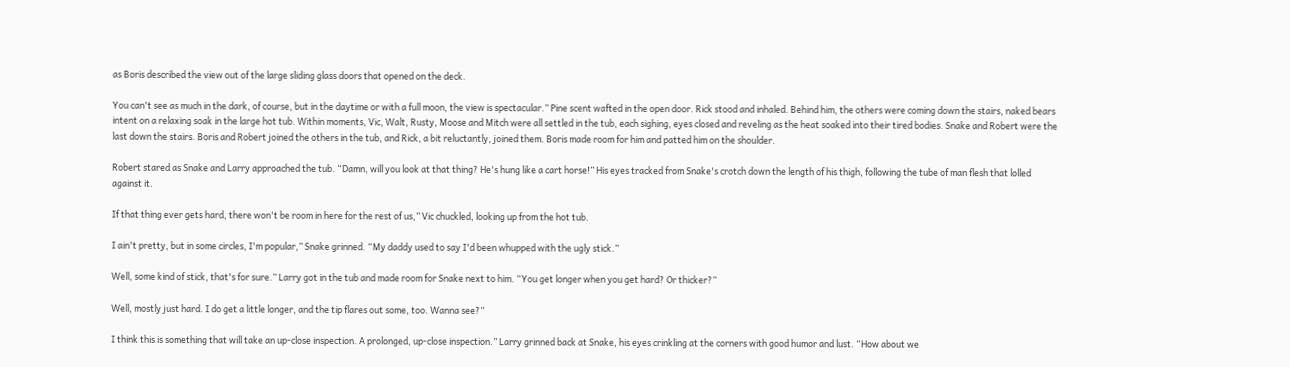as Boris described the view out of the large sliding glass doors that opened on the deck.

You can't see as much in the dark, of course, but in the daytime or with a full moon, the view is spectacular.” Pine scent wafted in the open door. Rick stood and inhaled. Behind him, the others were coming down the stairs, naked bears intent on a relaxing soak in the large hot tub. Within moments, Vic, Walt, Rusty, Moose and Mitch were all settled in the tub, each sighing, eyes closed and reveling as the heat soaked into their tired bodies. Snake and Robert were the last down the stairs. Boris and Robert joined the others in the tub, and Rick, a bit reluctantly, joined them. Boris made room for him and patted him on the shoulder.

Robert stared as Snake and Larry approached the tub. “Damn, will you look at that thing? He's hung like a cart horse!” His eyes tracked from Snake's crotch down the length of his thigh, following the tube of man flesh that lolled against it.

If that thing ever gets hard, there won't be room in here for the rest of us,” Vic chuckled, looking up from the hot tub.

I ain't pretty, but in some circles, I'm popular,” Snake grinned. “My daddy used to say I'd been whupped with the ugly stick.”

Well, some kind of stick, that's for sure.” Larry got in the tub and made room for Snake next to him. “You get longer when you get hard? Or thicker?”

Well, mostly just hard. I do get a little longer, and the tip flares out some, too. Wanna see?”

I think this is something that will take an up-close inspection. A prolonged, up-close inspection.” Larry grinned back at Snake, his eyes crinkling at the corners with good humor and lust. “How about we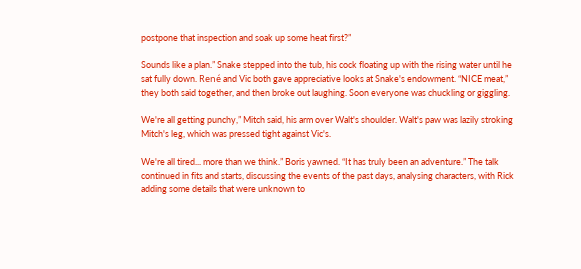postpone that inspection and soak up some heat first?”

Sounds like a plan.” Snake stepped into the tub, his cock floating up with the rising water until he sat fully down. René and Vic both gave appreciative looks at Snake's endowment. “NICE meat,” they both said together, and then broke out laughing. Soon everyone was chuckling or giggling.

We're all getting punchy,” Mitch said, his arm over Walt's shoulder. Walt's paw was lazily stroking Mitch's leg, which was pressed tight against Vic's.

We're all tired... more than we think.” Boris yawned. “It has truly been an adventure.” The talk continued in fits and starts, discussing the events of the past days, analysing characters, with Rick adding some details that were unknown to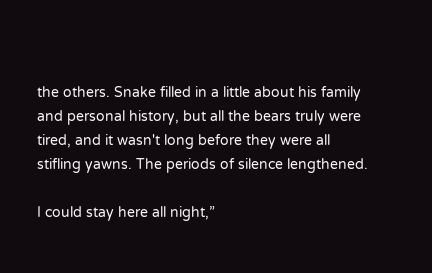the others. Snake filled in a little about his family and personal history, but all the bears truly were tired, and it wasn't long before they were all stifling yawns. The periods of silence lengthened.

I could stay here all night,”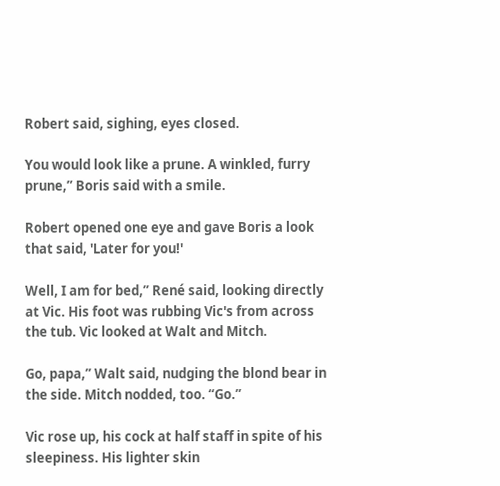Robert said, sighing, eyes closed.

You would look like a prune. A winkled, furry prune,” Boris said with a smile.

Robert opened one eye and gave Boris a look that said, 'Later for you!'

Well, I am for bed,” René said, looking directly at Vic. His foot was rubbing Vic's from across the tub. Vic looked at Walt and Mitch.

Go, papa,” Walt said, nudging the blond bear in the side. Mitch nodded, too. “Go.”

Vic rose up, his cock at half staff in spite of his sleepiness. His lighter skin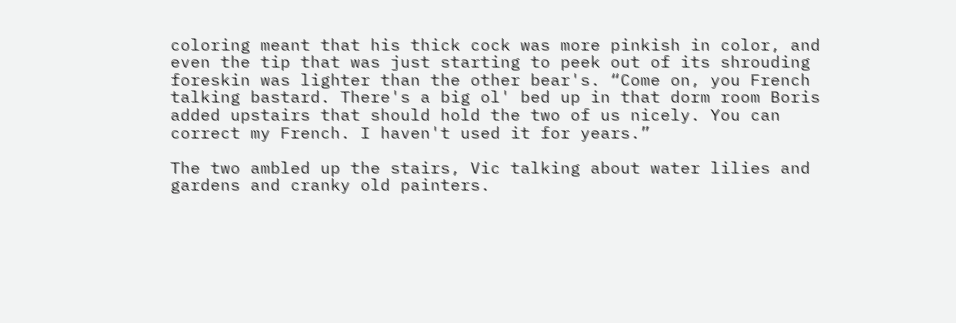coloring meant that his thick cock was more pinkish in color, and even the tip that was just starting to peek out of its shrouding foreskin was lighter than the other bear's. “Come on, you French talking bastard. There's a big ol' bed up in that dorm room Boris added upstairs that should hold the two of us nicely. You can correct my French. I haven't used it for years.”

The two ambled up the stairs, Vic talking about water lilies and gardens and cranky old painters.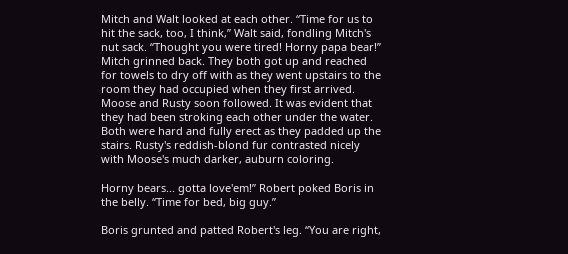Mitch and Walt looked at each other. “Time for us to hit the sack, too, I think,” Walt said, fondling Mitch's nut sack. “Thought you were tired! Horny papa bear!” Mitch grinned back. They both got up and reached for towels to dry off with as they went upstairs to the room they had occupied when they first arrived. Moose and Rusty soon followed. It was evident that they had been stroking each other under the water. Both were hard and fully erect as they padded up the stairs. Rusty's reddish-blond fur contrasted nicely with Moose's much darker, auburn coloring.

Horny bears... gotta love'em!” Robert poked Boris in the belly. “Time for bed, big guy.”

Boris grunted and patted Robert's leg. “You are right,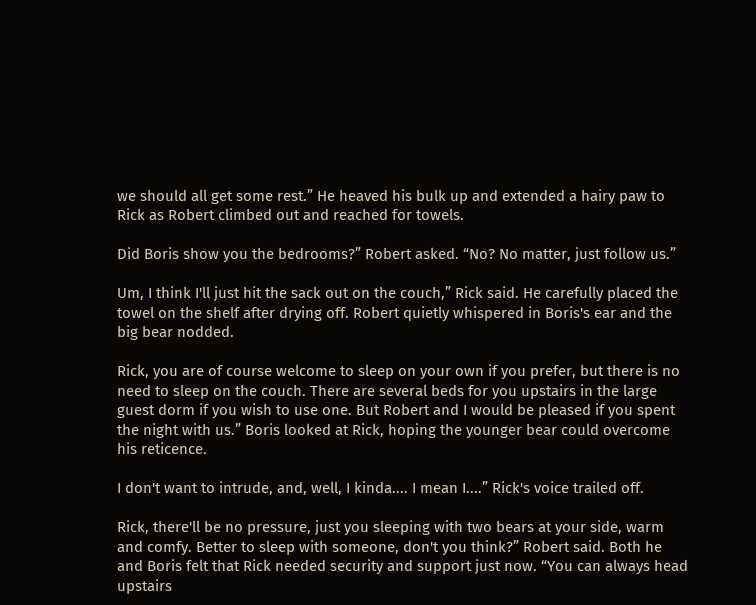we should all get some rest.” He heaved his bulk up and extended a hairy paw to Rick as Robert climbed out and reached for towels.

Did Boris show you the bedrooms?” Robert asked. “No? No matter, just follow us.”

Um, I think I'll just hit the sack out on the couch,” Rick said. He carefully placed the towel on the shelf after drying off. Robert quietly whispered in Boris's ear and the big bear nodded.

Rick, you are of course welcome to sleep on your own if you prefer, but there is no need to sleep on the couch. There are several beds for you upstairs in the large guest dorm if you wish to use one. But Robert and I would be pleased if you spent the night with us.” Boris looked at Rick, hoping the younger bear could overcome his reticence.

I don't want to intrude, and, well, I kinda.... I mean I....” Rick's voice trailed off.

Rick, there'll be no pressure, just you sleeping with two bears at your side, warm and comfy. Better to sleep with someone, don't you think?” Robert said. Both he and Boris felt that Rick needed security and support just now. “You can always head upstairs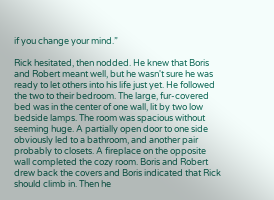if you change your mind.”

Rick hesitated, then nodded. He knew that Boris and Robert meant well, but he wasn't sure he was ready to let others into his life just yet. He followed the two to their bedroom. The large, fur-covered bed was in the center of one wall, lit by two low bedside lamps. The room was spacious without seeming huge. A partially open door to one side obviously led to a bathroom, and another pair probably to closets. A fireplace on the opposite wall completed the cozy room. Boris and Robert drew back the covers and Boris indicated that Rick should climb in. Then he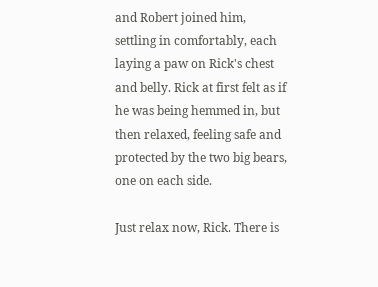and Robert joined him, settling in comfortably, each laying a paw on Rick's chest and belly. Rick at first felt as if he was being hemmed in, but then relaxed, feeling safe and protected by the two big bears, one on each side.

Just relax now, Rick. There is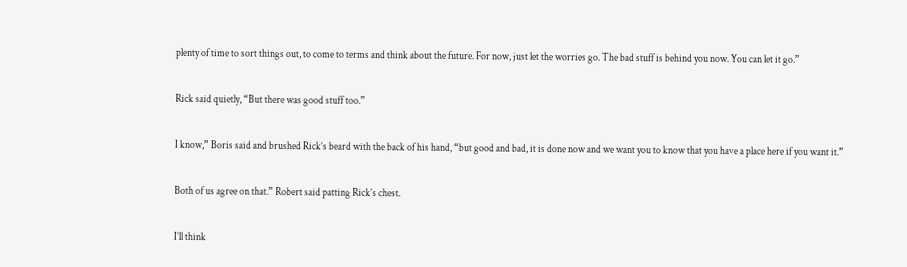plenty of time to sort things out, to come to terms and think about the future. For now, just let the worries go. The bad stuff is behind you now. You can let it go.”

Rick said quietly, “But there was good stuff too.”

I know,” Boris said and brushed Rick’s beard with the back of his hand, “but good and bad, it is done now and we want you to know that you have a place here if you want it.”

Both of us agree on that.” Robert said patting Rick’s chest.

I’ll think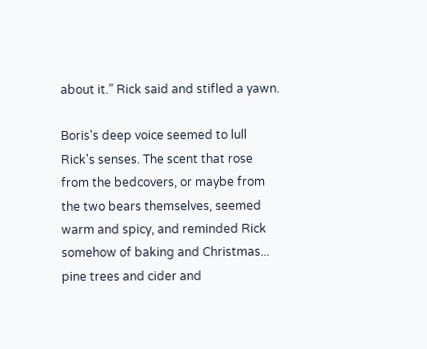about it.” Rick said and stifled a yawn.

Boris's deep voice seemed to lull Rick's senses. The scent that rose from the bedcovers, or maybe from the two bears themselves, seemed warm and spicy, and reminded Rick somehow of baking and Christmas... pine trees and cider and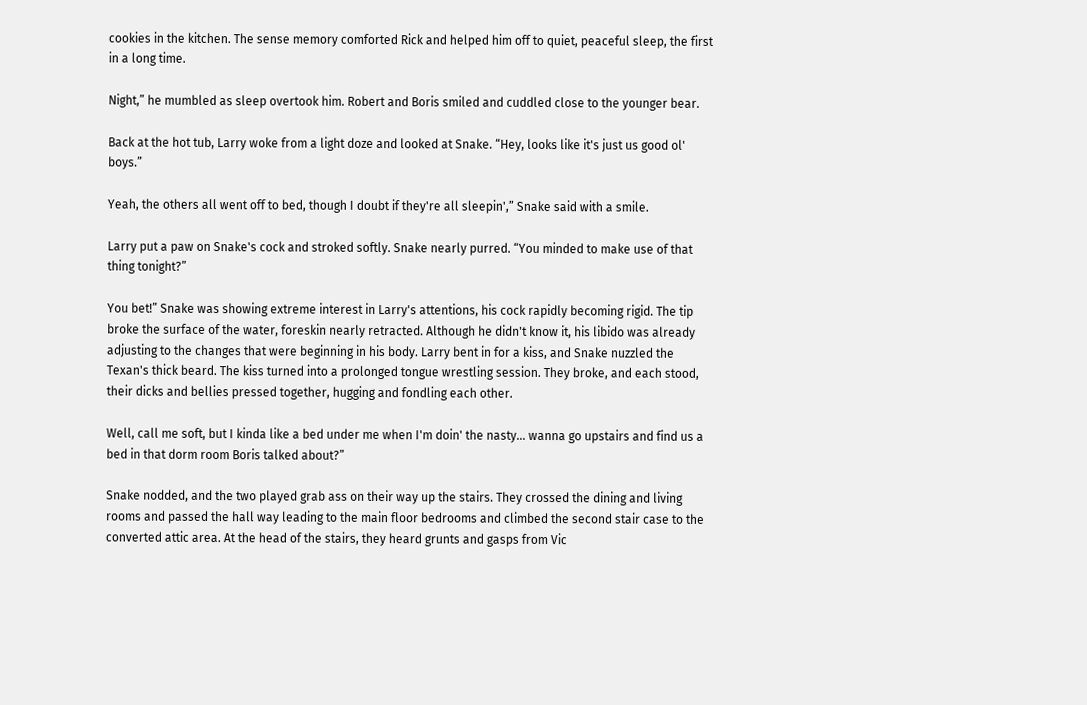cookies in the kitchen. The sense memory comforted Rick and helped him off to quiet, peaceful sleep, the first in a long time.

Night,” he mumbled as sleep overtook him. Robert and Boris smiled and cuddled close to the younger bear.

Back at the hot tub, Larry woke from a light doze and looked at Snake. “Hey, looks like it's just us good ol' boys.”

Yeah, the others all went off to bed, though I doubt if they're all sleepin',” Snake said with a smile.

Larry put a paw on Snake's cock and stroked softly. Snake nearly purred. “You minded to make use of that thing tonight?”

You bet!” Snake was showing extreme interest in Larry's attentions, his cock rapidly becoming rigid. The tip broke the surface of the water, foreskin nearly retracted. Although he didn't know it, his libido was already adjusting to the changes that were beginning in his body. Larry bent in for a kiss, and Snake nuzzled the Texan's thick beard. The kiss turned into a prolonged tongue wrestling session. They broke, and each stood, their dicks and bellies pressed together, hugging and fondling each other.

Well, call me soft, but I kinda like a bed under me when I'm doin' the nasty... wanna go upstairs and find us a bed in that dorm room Boris talked about?”

Snake nodded, and the two played grab ass on their way up the stairs. They crossed the dining and living rooms and passed the hall way leading to the main floor bedrooms and climbed the second stair case to the converted attic area. At the head of the stairs, they heard grunts and gasps from Vic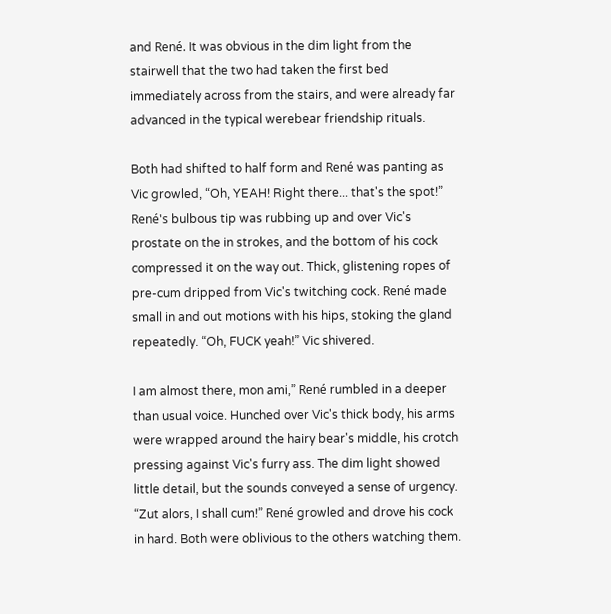and René. It was obvious in the dim light from the stairwell that the two had taken the first bed immediately across from the stairs, and were already far advanced in the typical werebear friendship rituals.

Both had shifted to half form and René was panting as Vic growled, “Oh, YEAH! Right there... that's the spot!” René's bulbous tip was rubbing up and over Vic's prostate on the in strokes, and the bottom of his cock compressed it on the way out. Thick, glistening ropes of pre-cum dripped from Vic's twitching cock. René made small in and out motions with his hips, stoking the gland repeatedly. “Oh, FUCK yeah!” Vic shivered.

I am almost there, mon ami,” René rumbled in a deeper than usual voice. Hunched over Vic's thick body, his arms were wrapped around the hairy bear's middle, his crotch pressing against Vic's furry ass. The dim light showed little detail, but the sounds conveyed a sense of urgency. “Zut alors, I shall cum!” René growled and drove his cock in hard. Both were oblivious to the others watching them.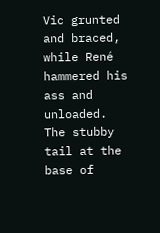Vic grunted and braced, while René hammered his ass and unloaded. The stubby tail at the base of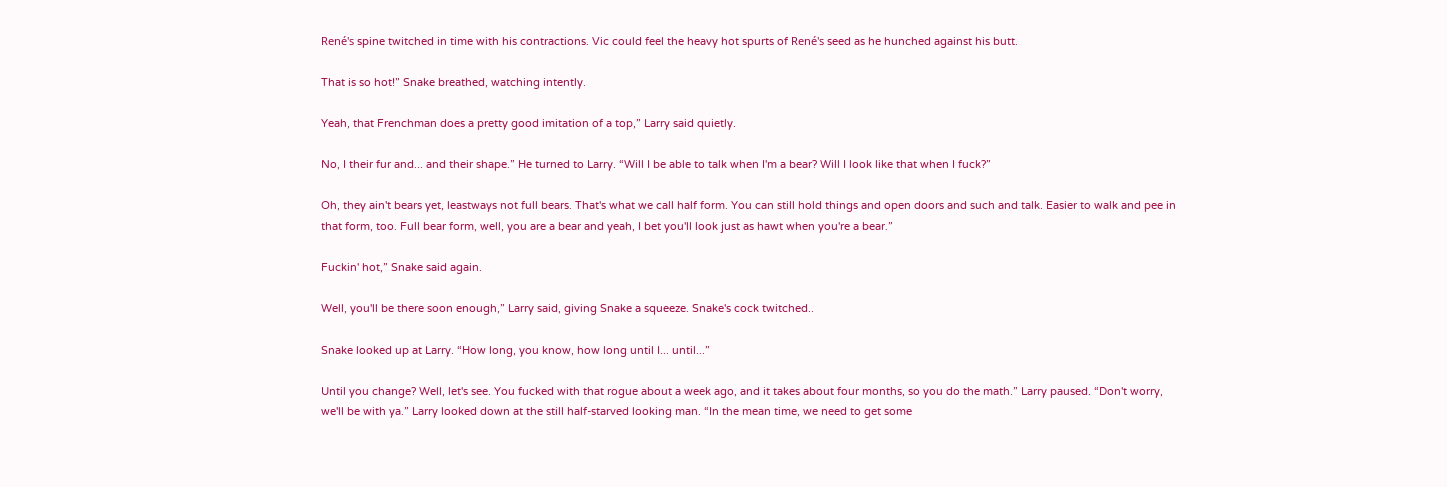René's spine twitched in time with his contractions. Vic could feel the heavy hot spurts of René's seed as he hunched against his butt.

That is so hot!” Snake breathed, watching intently.

Yeah, that Frenchman does a pretty good imitation of a top,” Larry said quietly.

No, I their fur and... and their shape.” He turned to Larry. “Will I be able to talk when I'm a bear? Will I look like that when I fuck?”

Oh, they ain't bears yet, leastways not full bears. That's what we call half form. You can still hold things and open doors and such and talk. Easier to walk and pee in that form, too. Full bear form, well, you are a bear and yeah, I bet you'll look just as hawt when you're a bear.”

Fuckin' hot,” Snake said again.

Well, you'll be there soon enough,” Larry said, giving Snake a squeeze. Snake's cock twitched..

Snake looked up at Larry. “How long, you know, how long until I... until...”

Until you change? Well, let's see. You fucked with that rogue about a week ago, and it takes about four months, so you do the math.” Larry paused. “Don't worry, we'll be with ya.” Larry looked down at the still half-starved looking man. “In the mean time, we need to get some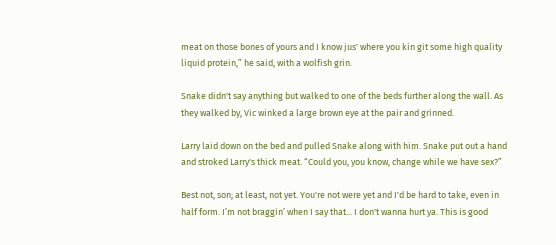meat on those bones of yours and I know jus' where you kin git some high quality liquid protein,” he said, with a wolfish grin.

Snake didn't say anything but walked to one of the beds further along the wall. As they walked by, Vic winked a large brown eye at the pair and grinned.

Larry laid down on the bed and pulled Snake along with him. Snake put out a hand and stroked Larry's thick meat. “Could you, you know, change while we have sex?”

Best not, son; at least, not yet. You're not were yet and I'd be hard to take, even in half form. I’m not braggin’ when I say that... I don't wanna hurt ya. This is good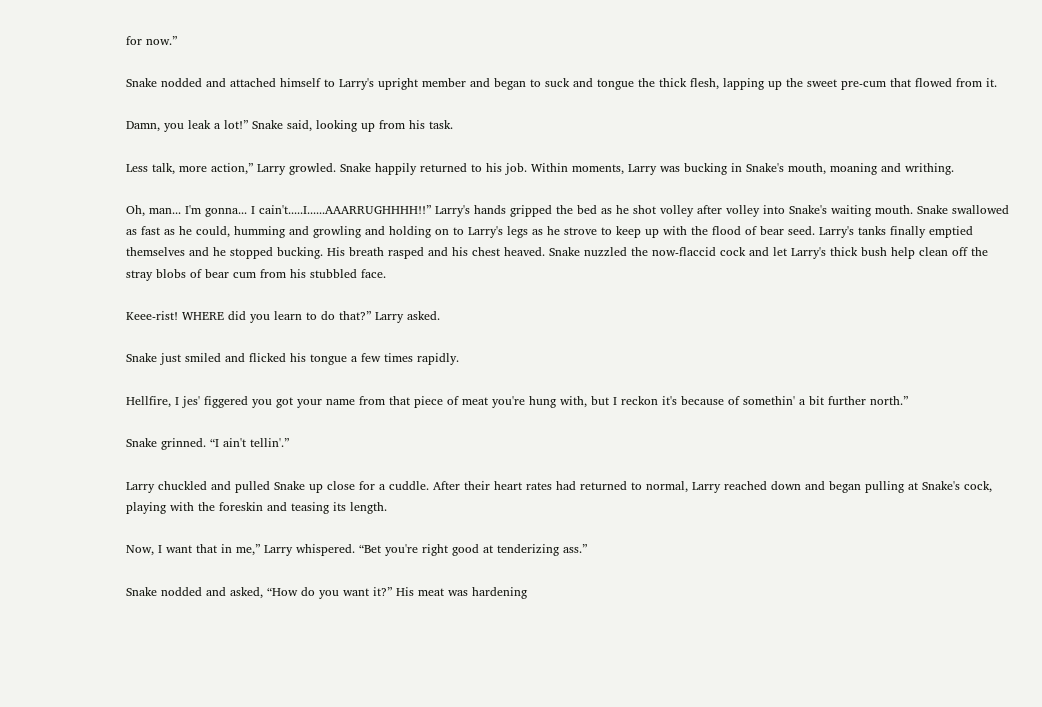for now.”

Snake nodded and attached himself to Larry's upright member and began to suck and tongue the thick flesh, lapping up the sweet pre-cum that flowed from it.

Damn, you leak a lot!” Snake said, looking up from his task.

Less talk, more action,” Larry growled. Snake happily returned to his job. Within moments, Larry was bucking in Snake's mouth, moaning and writhing.

Oh, man... I'm gonna... I cain't.....I......AAARRUGHHHH!!” Larry's hands gripped the bed as he shot volley after volley into Snake's waiting mouth. Snake swallowed as fast as he could, humming and growling and holding on to Larry's legs as he strove to keep up with the flood of bear seed. Larry's tanks finally emptied themselves and he stopped bucking. His breath rasped and his chest heaved. Snake nuzzled the now-flaccid cock and let Larry's thick bush help clean off the stray blobs of bear cum from his stubbled face.

Keee-rist! WHERE did you learn to do that?” Larry asked.

Snake just smiled and flicked his tongue a few times rapidly.

Hellfire, I jes' figgered you got your name from that piece of meat you're hung with, but I reckon it's because of somethin' a bit further north.”

Snake grinned. “I ain't tellin'.”

Larry chuckled and pulled Snake up close for a cuddle. After their heart rates had returned to normal, Larry reached down and began pulling at Snake's cock, playing with the foreskin and teasing its length.

Now, I want that in me,” Larry whispered. “Bet you're right good at tenderizing ass.”

Snake nodded and asked, “How do you want it?” His meat was hardening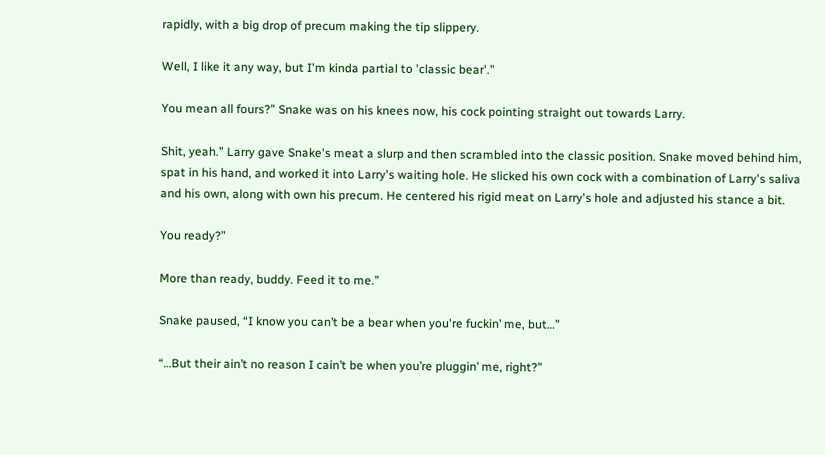rapidly, with a big drop of precum making the tip slippery.

Well, I like it any way, but I'm kinda partial to 'classic bear'.”

You mean all fours?” Snake was on his knees now, his cock pointing straight out towards Larry.

Shit, yeah.” Larry gave Snake's meat a slurp and then scrambled into the classic position. Snake moved behind him, spat in his hand, and worked it into Larry's waiting hole. He slicked his own cock with a combination of Larry's saliva and his own, along with own his precum. He centered his rigid meat on Larry's hole and adjusted his stance a bit.

You ready?”

More than ready, buddy. Feed it to me.”

Snake paused, “I know you can’t be a bear when you're fuckin’ me, but…”

“…But their ain’t no reason I cain’t be when you’re pluggin’ me, right?”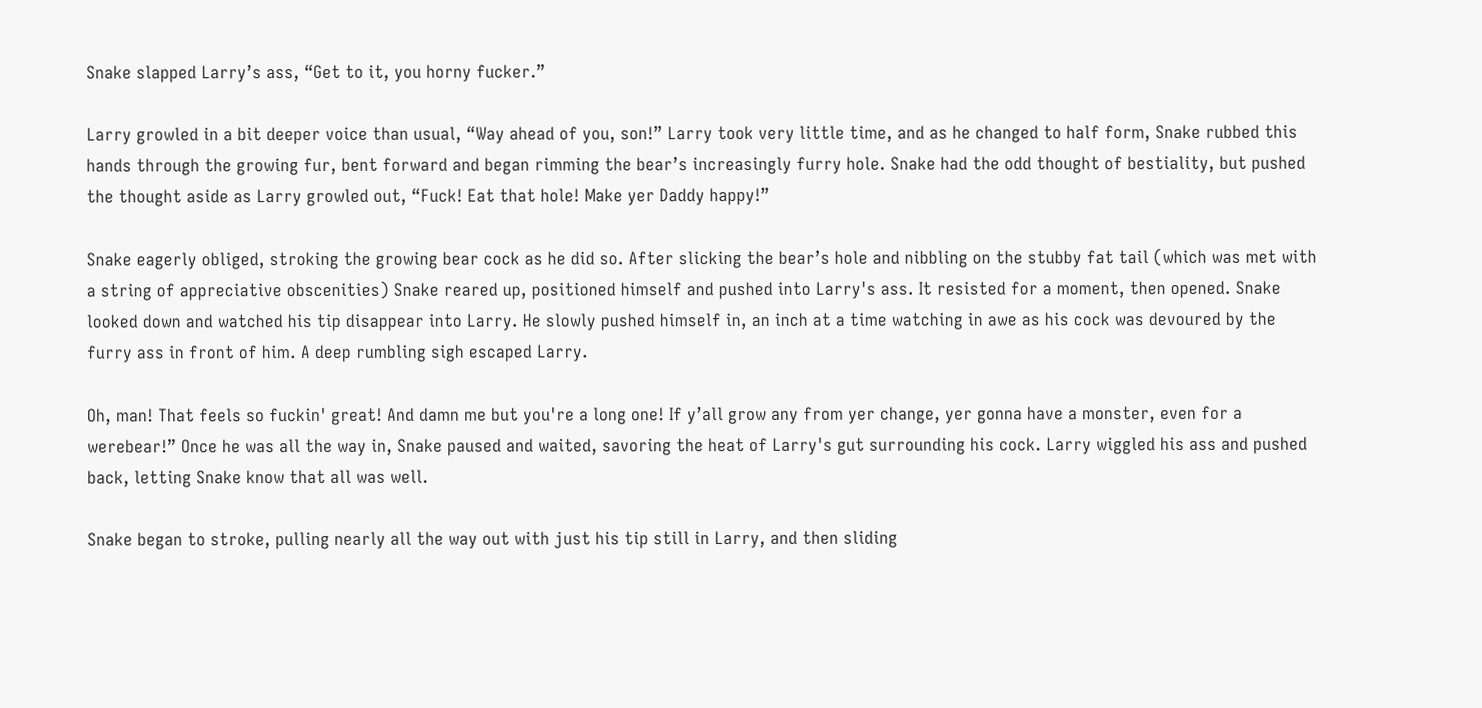Snake slapped Larry’s ass, “Get to it, you horny fucker.”

Larry growled in a bit deeper voice than usual, “Way ahead of you, son!” Larry took very little time, and as he changed to half form, Snake rubbed this hands through the growing fur, bent forward and began rimming the bear’s increasingly furry hole. Snake had the odd thought of bestiality, but pushed the thought aside as Larry growled out, “Fuck! Eat that hole! Make yer Daddy happy!”

Snake eagerly obliged, stroking the growing bear cock as he did so. After slicking the bear’s hole and nibbling on the stubby fat tail (which was met with a string of appreciative obscenities) Snake reared up, positioned himself and pushed into Larry's ass. It resisted for a moment, then opened. Snake looked down and watched his tip disappear into Larry. He slowly pushed himself in, an inch at a time watching in awe as his cock was devoured by the furry ass in front of him. A deep rumbling sigh escaped Larry.

Oh, man! That feels so fuckin' great! And damn me but you're a long one! If y’all grow any from yer change, yer gonna have a monster, even for a werebear!” Once he was all the way in, Snake paused and waited, savoring the heat of Larry's gut surrounding his cock. Larry wiggled his ass and pushed back, letting Snake know that all was well.

Snake began to stroke, pulling nearly all the way out with just his tip still in Larry, and then sliding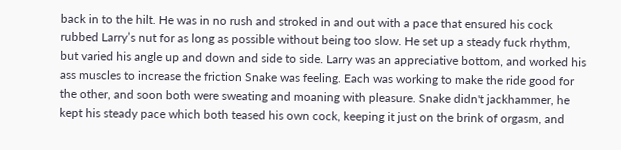back in to the hilt. He was in no rush and stroked in and out with a pace that ensured his cock rubbed Larry’s nut for as long as possible without being too slow. He set up a steady fuck rhythm, but varied his angle up and down and side to side. Larry was an appreciative bottom, and worked his ass muscles to increase the friction Snake was feeling. Each was working to make the ride good for the other, and soon both were sweating and moaning with pleasure. Snake didn't jackhammer, he kept his steady pace which both teased his own cock, keeping it just on the brink of orgasm, and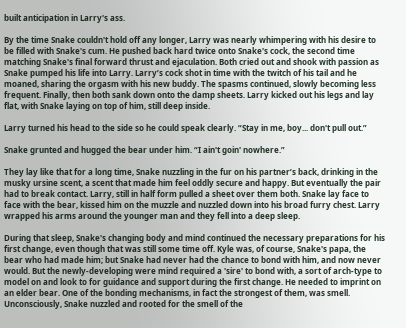built anticipation in Larry's ass.

By the time Snake couldn't hold off any longer, Larry was nearly whimpering with his desire to be filled with Snake's cum. He pushed back hard twice onto Snake's cock, the second time matching Snake's final forward thrust and ejaculation. Both cried out and shook with passion as Snake pumped his life into Larry. Larry’s cock shot in time with the twitch of his tail and he moaned, sharing the orgasm with his new buddy. The spasms continued, slowly becoming less frequent. Finally, then both sank down onto the damp sheets. Larry kicked out his legs and lay flat, with Snake laying on top of him, still deep inside.

Larry turned his head to the side so he could speak clearly. “Stay in me, boy... don't pull out.”

Snake grunted and hugged the bear under him. “I ain't goin' nowhere.”

They lay like that for a long time, Snake nuzzling in the fur on his partner’s back, drinking in the musky ursine scent, a scent that made him feel oddly secure and happy. But eventually the pair had to break contact. Larry, still in half form pulled a sheet over them both. Snake lay face to face with the bear, kissed him on the muzzle and nuzzled down into his broad furry chest. Larry wrapped his arms around the younger man and they fell into a deep sleep.

During that sleep, Snake's changing body and mind continued the necessary preparations for his first change, even though that was still some time off. Kyle was, of course, Snake's papa, the bear who had made him; but Snake had never had the chance to bond with him, and now never would. But the newly-developing were mind required a 'sire' to bond with, a sort of arch-type to model on and look to for guidance and support during the first change. He needed to imprint on an elder bear. One of the bonding mechanisms, in fact the strongest of them, was smell. Unconsciously, Snake nuzzled and rooted for the smell of the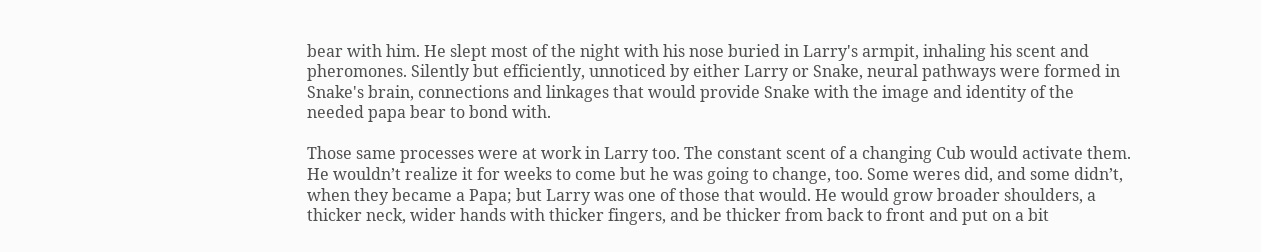bear with him. He slept most of the night with his nose buried in Larry's armpit, inhaling his scent and pheromones. Silently but efficiently, unnoticed by either Larry or Snake, neural pathways were formed in Snake's brain, connections and linkages that would provide Snake with the image and identity of the needed papa bear to bond with.

Those same processes were at work in Larry too. The constant scent of a changing Cub would activate them. He wouldn’t realize it for weeks to come but he was going to change, too. Some weres did, and some didn’t, when they became a Papa; but Larry was one of those that would. He would grow broader shoulders, a thicker neck, wider hands with thicker fingers, and be thicker from back to front and put on a bit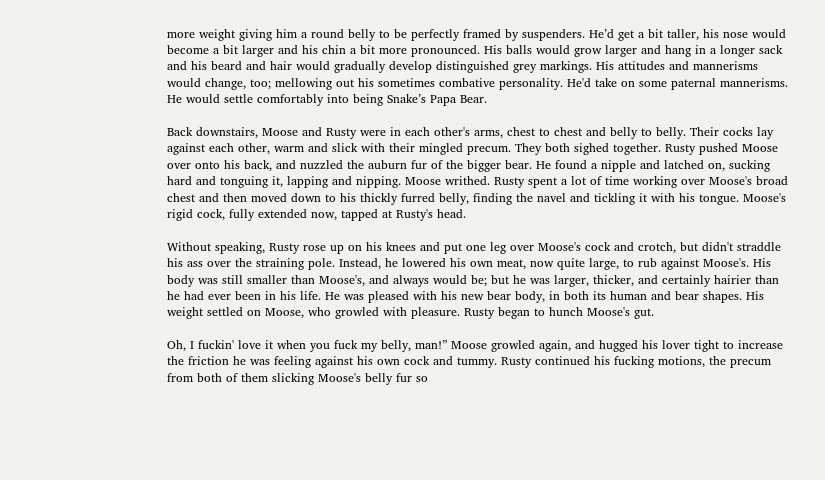more weight giving him a round belly to be perfectly framed by suspenders. He’d get a bit taller, his nose would become a bit larger and his chin a bit more pronounced. His balls would grow larger and hang in a longer sack and his beard and hair would gradually develop distinguished grey markings. His attitudes and mannerisms would change, too; mellowing out his sometimes combative personality. He'd take on some paternal mannerisms. He would settle comfortably into being Snake’s Papa Bear.

Back downstairs, Moose and Rusty were in each other's arms, chest to chest and belly to belly. Their cocks lay against each other, warm and slick with their mingled precum. They both sighed together. Rusty pushed Moose over onto his back, and nuzzled the auburn fur of the bigger bear. He found a nipple and latched on, sucking hard and tonguing it, lapping and nipping. Moose writhed. Rusty spent a lot of time working over Moose's broad chest and then moved down to his thickly furred belly, finding the navel and tickling it with his tongue. Moose's rigid cock, fully extended now, tapped at Rusty's head.

Without speaking, Rusty rose up on his knees and put one leg over Moose's cock and crotch, but didn't straddle his ass over the straining pole. Instead, he lowered his own meat, now quite large, to rub against Moose's. His body was still smaller than Moose's, and always would be; but he was larger, thicker, and certainly hairier than he had ever been in his life. He was pleased with his new bear body, in both its human and bear shapes. His weight settled on Moose, who growled with pleasure. Rusty began to hunch Moose's gut.

Oh, I fuckin' love it when you fuck my belly, man!” Moose growled again, and hugged his lover tight to increase the friction he was feeling against his own cock and tummy. Rusty continued his fucking motions, the precum from both of them slicking Moose's belly fur so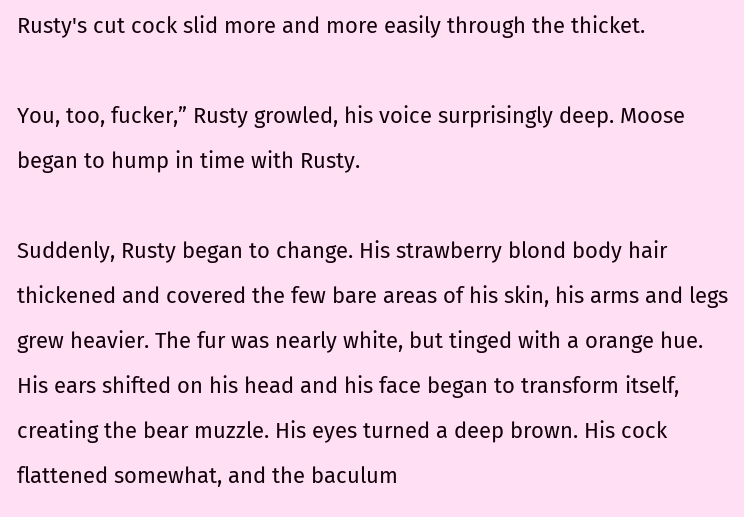Rusty's cut cock slid more and more easily through the thicket.

You, too, fucker,” Rusty growled, his voice surprisingly deep. Moose began to hump in time with Rusty.

Suddenly, Rusty began to change. His strawberry blond body hair thickened and covered the few bare areas of his skin, his arms and legs grew heavier. The fur was nearly white, but tinged with a orange hue. His ears shifted on his head and his face began to transform itself, creating the bear muzzle. His eyes turned a deep brown. His cock flattened somewhat, and the baculum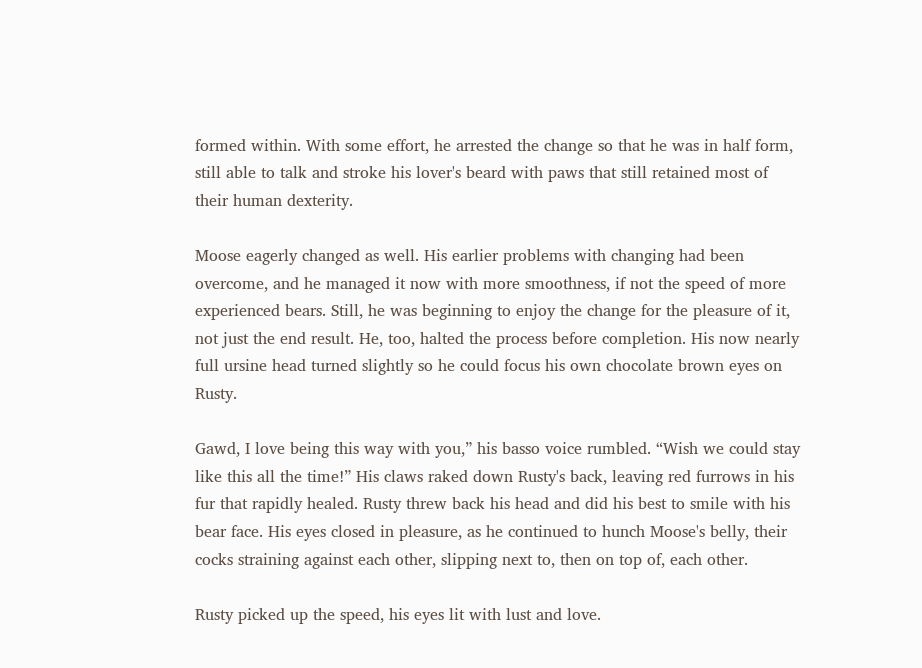formed within. With some effort, he arrested the change so that he was in half form, still able to talk and stroke his lover's beard with paws that still retained most of their human dexterity.

Moose eagerly changed as well. His earlier problems with changing had been overcome, and he managed it now with more smoothness, if not the speed of more experienced bears. Still, he was beginning to enjoy the change for the pleasure of it, not just the end result. He, too, halted the process before completion. His now nearly full ursine head turned slightly so he could focus his own chocolate brown eyes on Rusty.

Gawd, I love being this way with you,” his basso voice rumbled. “Wish we could stay like this all the time!” His claws raked down Rusty's back, leaving red furrows in his fur that rapidly healed. Rusty threw back his head and did his best to smile with his bear face. His eyes closed in pleasure, as he continued to hunch Moose's belly, their cocks straining against each other, slipping next to, then on top of, each other.

Rusty picked up the speed, his eyes lit with lust and love.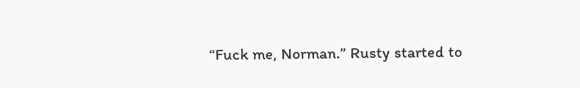“Fuck me, Norman.” Rusty started to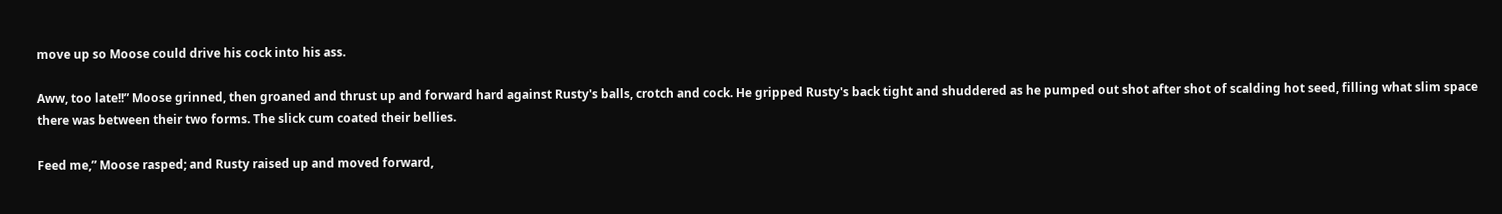move up so Moose could drive his cock into his ass.

Aww, too late!!” Moose grinned, then groaned and thrust up and forward hard against Rusty's balls, crotch and cock. He gripped Rusty's back tight and shuddered as he pumped out shot after shot of scalding hot seed, filling what slim space there was between their two forms. The slick cum coated their bellies.

Feed me,” Moose rasped; and Rusty raised up and moved forward,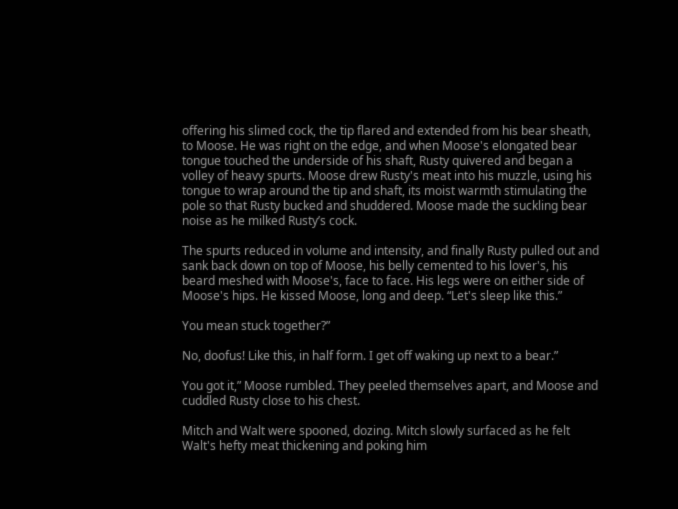offering his slimed cock, the tip flared and extended from his bear sheath, to Moose. He was right on the edge, and when Moose's elongated bear tongue touched the underside of his shaft, Rusty quivered and began a volley of heavy spurts. Moose drew Rusty's meat into his muzzle, using his tongue to wrap around the tip and shaft, its moist warmth stimulating the pole so that Rusty bucked and shuddered. Moose made the suckling bear noise as he milked Rusty’s cock.

The spurts reduced in volume and intensity, and finally Rusty pulled out and sank back down on top of Moose, his belly cemented to his lover's, his beard meshed with Moose's, face to face. His legs were on either side of Moose's hips. He kissed Moose, long and deep. “Let's sleep like this.”

You mean stuck together?”

No, doofus! Like this, in half form. I get off waking up next to a bear.”

You got it,” Moose rumbled. They peeled themselves apart, and Moose and cuddled Rusty close to his chest.

Mitch and Walt were spooned, dozing. Mitch slowly surfaced as he felt Walt's hefty meat thickening and poking him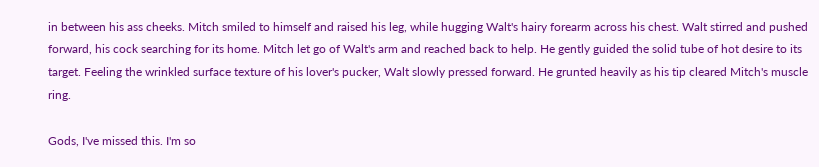in between his ass cheeks. Mitch smiled to himself and raised his leg, while hugging Walt's hairy forearm across his chest. Walt stirred and pushed forward, his cock searching for its home. Mitch let go of Walt's arm and reached back to help. He gently guided the solid tube of hot desire to its target. Feeling the wrinkled surface texture of his lover's pucker, Walt slowly pressed forward. He grunted heavily as his tip cleared Mitch's muscle ring.

Gods, I've missed this. I'm so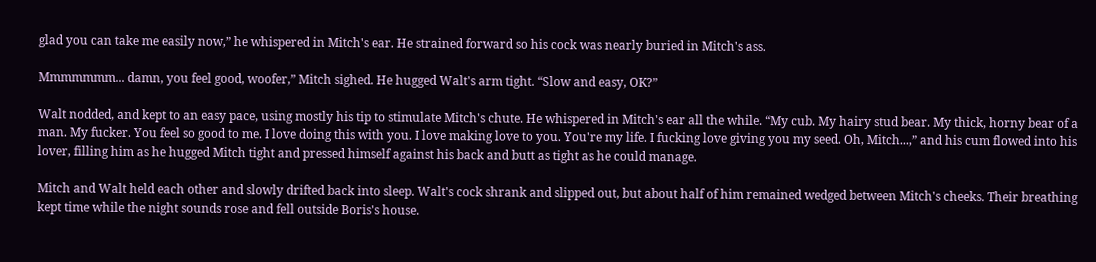glad you can take me easily now,” he whispered in Mitch's ear. He strained forward so his cock was nearly buried in Mitch's ass.

Mmmmmmm... damn, you feel good, woofer,” Mitch sighed. He hugged Walt's arm tight. “Slow and easy, OK?”

Walt nodded, and kept to an easy pace, using mostly his tip to stimulate Mitch's chute. He whispered in Mitch's ear all the while. “My cub. My hairy stud bear. My thick, horny bear of a man. My fucker. You feel so good to me. I love doing this with you. I love making love to you. You're my life. I fucking love giving you my seed. Oh, Mitch...,” and his cum flowed into his lover, filling him as he hugged Mitch tight and pressed himself against his back and butt as tight as he could manage.

Mitch and Walt held each other and slowly drifted back into sleep. Walt's cock shrank and slipped out, but about half of him remained wedged between Mitch's cheeks. Their breathing kept time while the night sounds rose and fell outside Boris's house.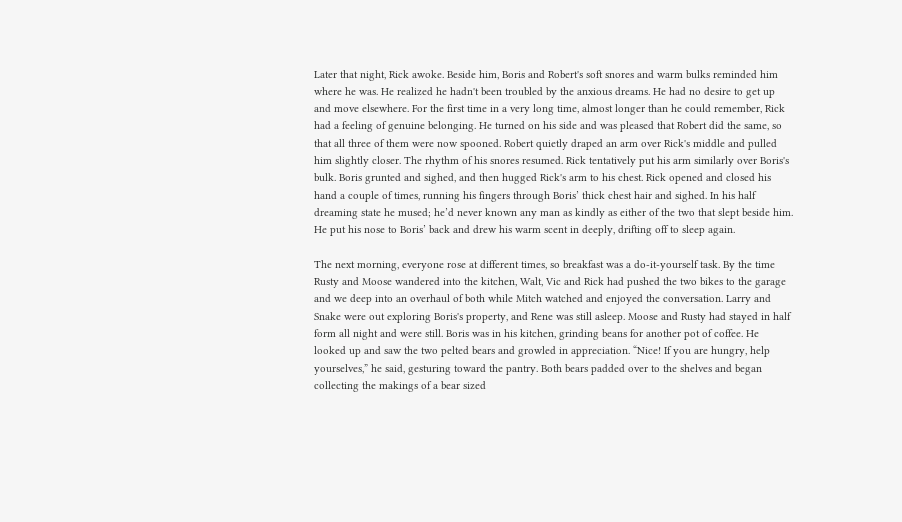Later that night, Rick awoke. Beside him, Boris and Robert's soft snores and warm bulks reminded him where he was. He realized he hadn't been troubled by the anxious dreams. He had no desire to get up and move elsewhere. For the first time in a very long time, almost longer than he could remember, Rick had a feeling of genuine belonging. He turned on his side and was pleased that Robert did the same, so that all three of them were now spooned. Robert quietly draped an arm over Rick's middle and pulled him slightly closer. The rhythm of his snores resumed. Rick tentatively put his arm similarly over Boris's bulk. Boris grunted and sighed, and then hugged Rick's arm to his chest. Rick opened and closed his hand a couple of times, running his fingers through Boris’ thick chest hair and sighed. In his half dreaming state he mused; he’d never known any man as kindly as either of the two that slept beside him. He put his nose to Boris’ back and drew his warm scent in deeply, drifting off to sleep again.

The next morning, everyone rose at different times, so breakfast was a do-it-yourself task. By the time Rusty and Moose wandered into the kitchen, Walt, Vic and Rick had pushed the two bikes to the garage and we deep into an overhaul of both while Mitch watched and enjoyed the conversation. Larry and Snake were out exploring Boris's property, and Rene was still asleep. Moose and Rusty had stayed in half form all night and were still. Boris was in his kitchen, grinding beans for another pot of coffee. He looked up and saw the two pelted bears and growled in appreciation. “Nice! If you are hungry, help yourselves,” he said, gesturing toward the pantry. Both bears padded over to the shelves and began collecting the makings of a bear sized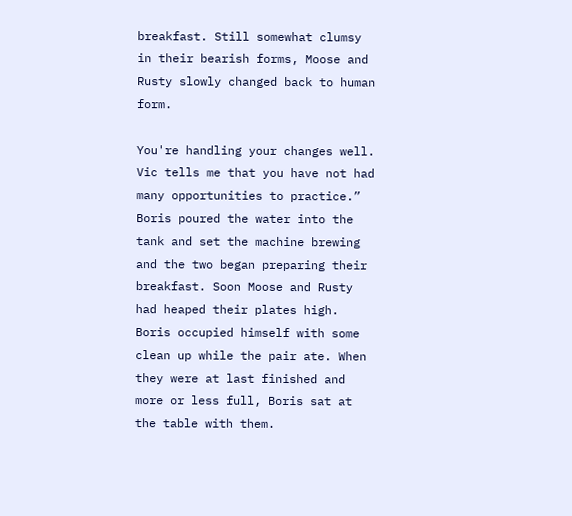breakfast. Still somewhat clumsy in their bearish forms, Moose and Rusty slowly changed back to human form.

You're handling your changes well. Vic tells me that you have not had many opportunities to practice.” Boris poured the water into the tank and set the machine brewing and the two began preparing their breakfast. Soon Moose and Rusty had heaped their plates high. Boris occupied himself with some clean up while the pair ate. When they were at last finished and more or less full, Boris sat at the table with them.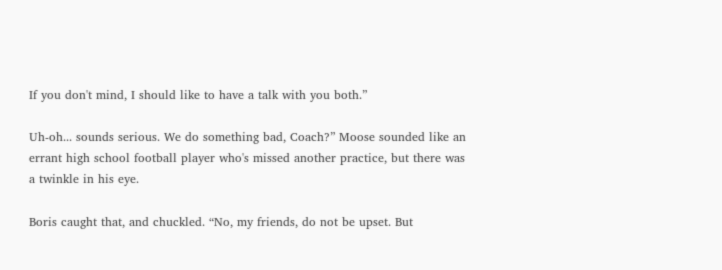If you don't mind, I should like to have a talk with you both.”

Uh-oh... sounds serious. We do something bad, Coach?” Moose sounded like an errant high school football player who's missed another practice, but there was a twinkle in his eye.

Boris caught that, and chuckled. “No, my friends, do not be upset. But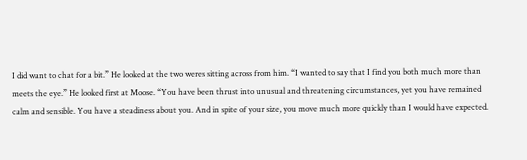I did want to chat for a bit.” He looked at the two weres sitting across from him. “I wanted to say that I find you both much more than meets the eye.” He looked first at Moose. “You have been thrust into unusual and threatening circumstances, yet you have remained calm and sensible. You have a steadiness about you. And in spite of your size, you move much more quickly than I would have expected.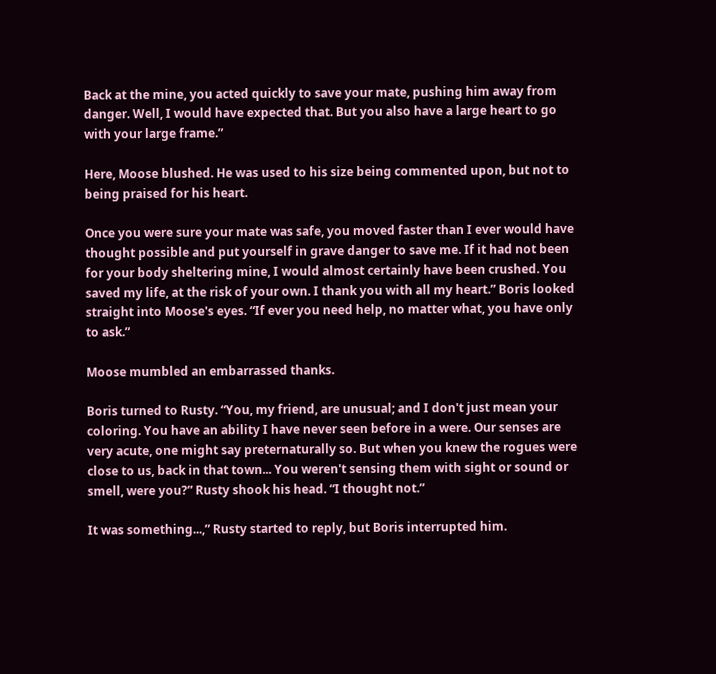Back at the mine, you acted quickly to save your mate, pushing him away from danger. Well, I would have expected that. But you also have a large heart to go with your large frame.”

Here, Moose blushed. He was used to his size being commented upon, but not to being praised for his heart.

Once you were sure your mate was safe, you moved faster than I ever would have thought possible and put yourself in grave danger to save me. If it had not been for your body sheltering mine, I would almost certainly have been crushed. You saved my life, at the risk of your own. I thank you with all my heart.” Boris looked straight into Moose's eyes. “If ever you need help, no matter what, you have only to ask.”

Moose mumbled an embarrassed thanks.

Boris turned to Rusty. “You, my friend, are unusual; and I don't just mean your coloring. You have an ability I have never seen before in a were. Our senses are very acute, one might say preternaturally so. But when you knew the rogues were close to us, back in that town... You weren't sensing them with sight or sound or smell, were you?” Rusty shook his head. “I thought not.”

It was something...,” Rusty started to reply, but Boris interrupted him.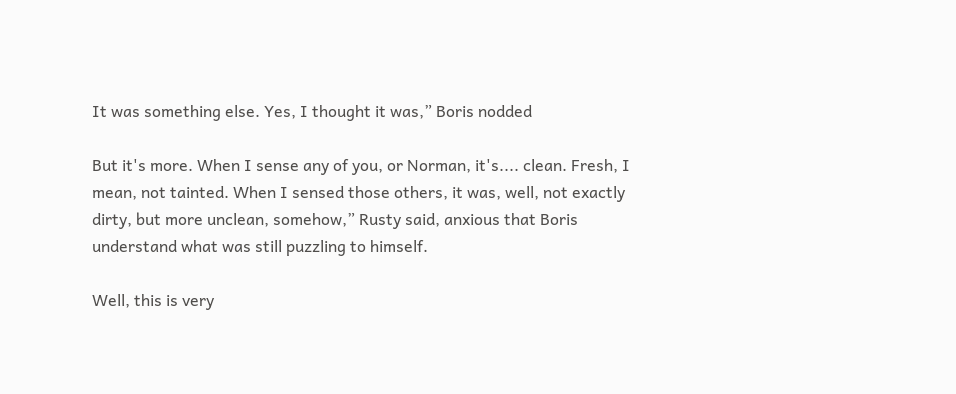It was something else. Yes, I thought it was,” Boris nodded

But it's more. When I sense any of you, or Norman, it's.... clean. Fresh, I mean, not tainted. When I sensed those others, it was, well, not exactly dirty, but more unclean, somehow,” Rusty said, anxious that Boris understand what was still puzzling to himself.

Well, this is very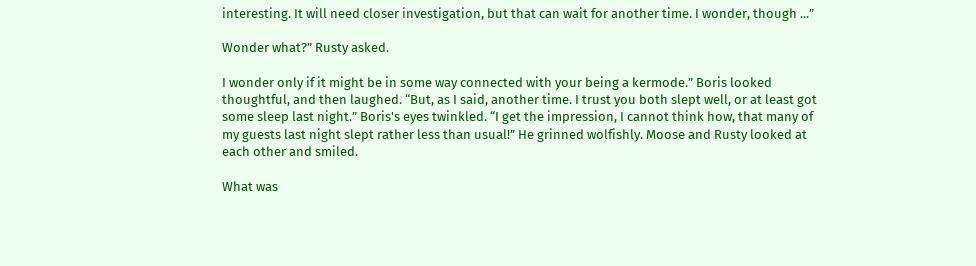interesting. It will need closer investigation, but that can wait for another time. I wonder, though ...”

Wonder what?” Rusty asked.

I wonder only if it might be in some way connected with your being a kermode.” Boris looked thoughtful, and then laughed. “But, as I said, another time. I trust you both slept well, or at least got some sleep last night.” Boris's eyes twinkled. “I get the impression, I cannot think how, that many of my guests last night slept rather less than usual!” He grinned wolfishly. Moose and Rusty looked at each other and smiled.

What was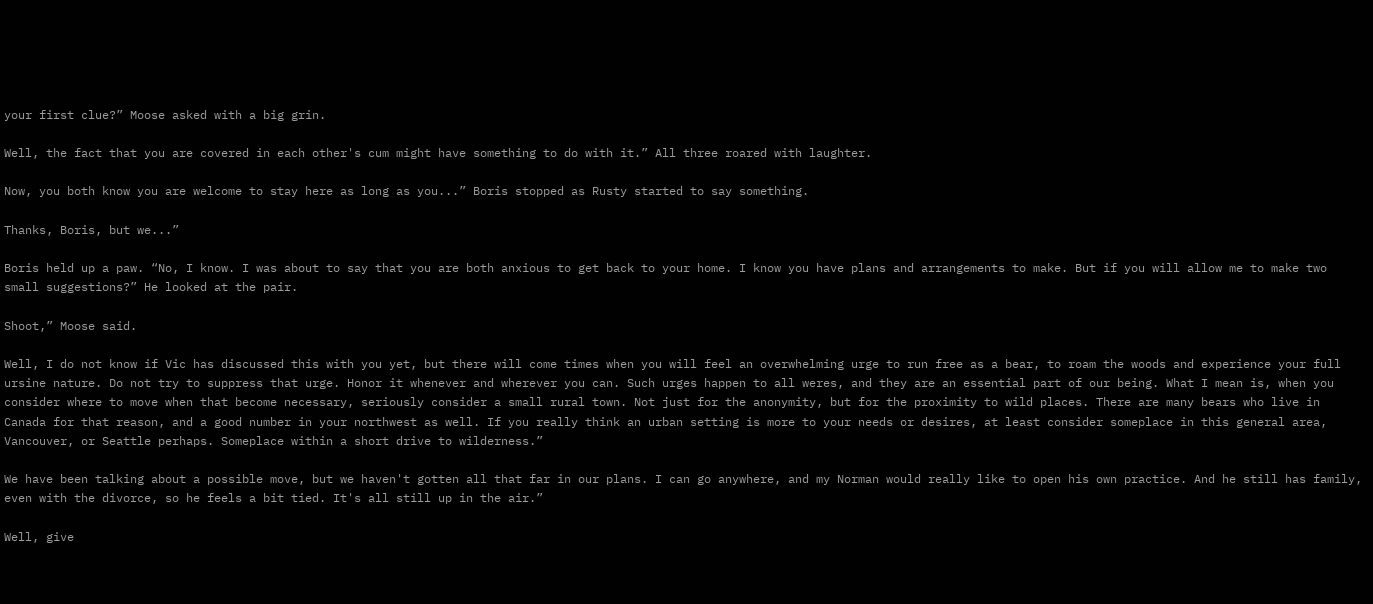your first clue?” Moose asked with a big grin.

Well, the fact that you are covered in each other's cum might have something to do with it.” All three roared with laughter.

Now, you both know you are welcome to stay here as long as you...” Boris stopped as Rusty started to say something.

Thanks, Boris, but we...”

Boris held up a paw. “No, I know. I was about to say that you are both anxious to get back to your home. I know you have plans and arrangements to make. But if you will allow me to make two small suggestions?” He looked at the pair.

Shoot,” Moose said.

Well, I do not know if Vic has discussed this with you yet, but there will come times when you will feel an overwhelming urge to run free as a bear, to roam the woods and experience your full ursine nature. Do not try to suppress that urge. Honor it whenever and wherever you can. Such urges happen to all weres, and they are an essential part of our being. What I mean is, when you consider where to move when that become necessary, seriously consider a small rural town. Not just for the anonymity, but for the proximity to wild places. There are many bears who live in Canada for that reason, and a good number in your northwest as well. If you really think an urban setting is more to your needs or desires, at least consider someplace in this general area, Vancouver, or Seattle perhaps. Someplace within a short drive to wilderness.”

We have been talking about a possible move, but we haven't gotten all that far in our plans. I can go anywhere, and my Norman would really like to open his own practice. And he still has family, even with the divorce, so he feels a bit tied. It's all still up in the air.”

Well, give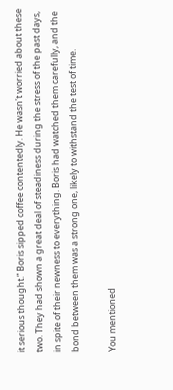it serious thought.” Boris sipped coffee contentedly. He wasn't worried about these two. They had shown a great deal of steadiness during the stress of the past days, in spite of their newness to everything. Boris had watched them carefully, and the bond between them was a strong one, likely to withstand the test of time.

You mentioned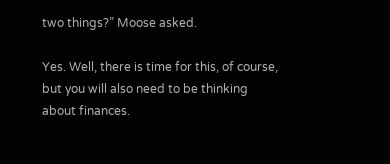two things?” Moose asked.

Yes. Well, there is time for this, of course, but you will also need to be thinking about finances.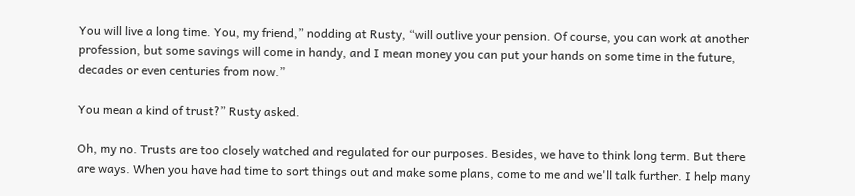You will live a long time. You, my friend,” nodding at Rusty, “will outlive your pension. Of course, you can work at another profession, but some savings will come in handy, and I mean money you can put your hands on some time in the future, decades or even centuries from now.”

You mean a kind of trust?” Rusty asked.

Oh, my no. Trusts are too closely watched and regulated for our purposes. Besides, we have to think long term. But there are ways. When you have had time to sort things out and make some plans, come to me and we'll talk further. I help many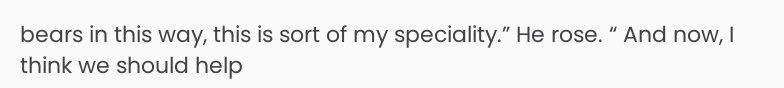bears in this way, this is sort of my speciality.” He rose. “ And now, I think we should help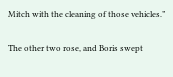Mitch with the cleaning of those vehicles.”

The other two rose, and Boris swept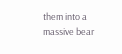them into a massive bear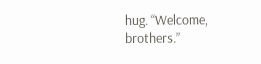hug. “Welcome, brothers.”